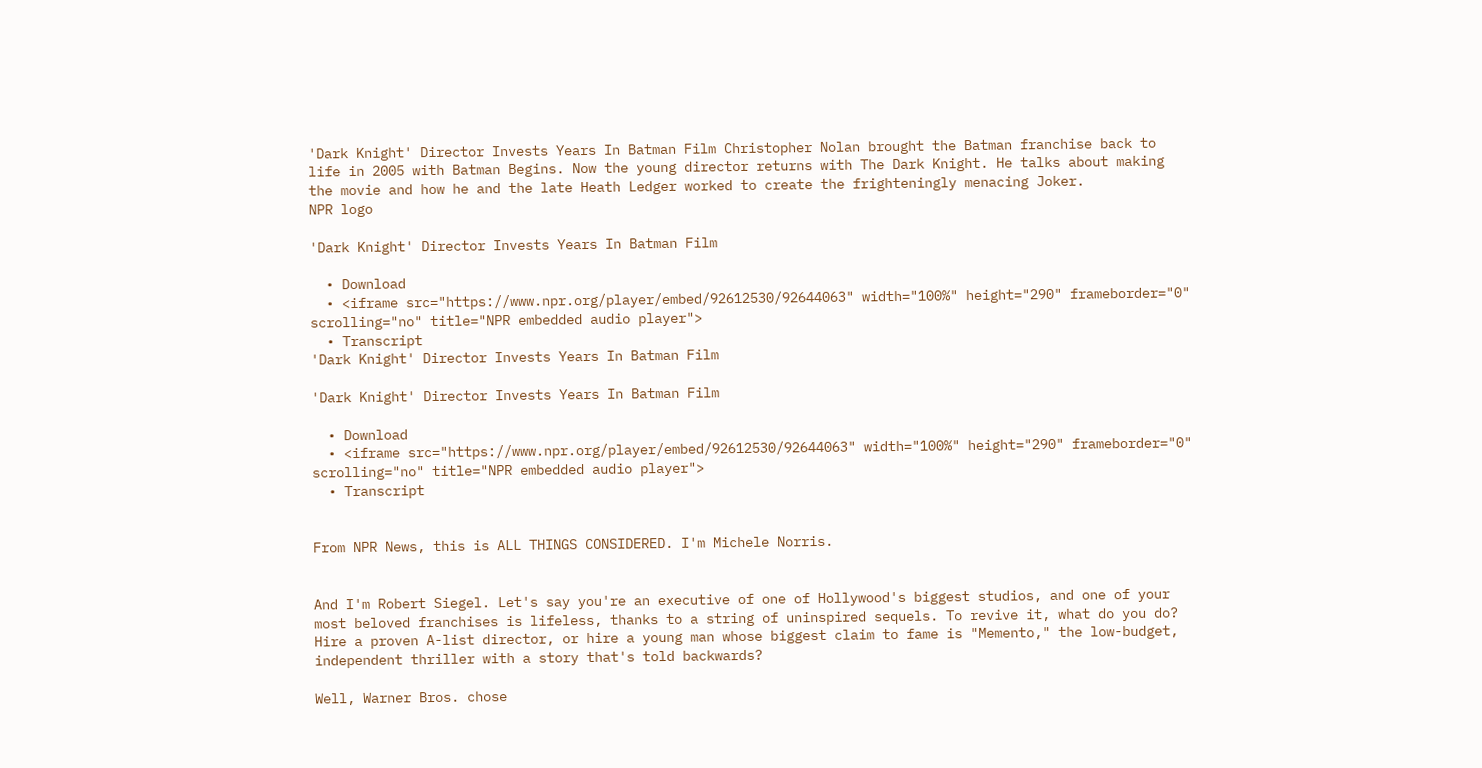'Dark Knight' Director Invests Years In Batman Film Christopher Nolan brought the Batman franchise back to life in 2005 with Batman Begins. Now the young director returns with The Dark Knight. He talks about making the movie and how he and the late Heath Ledger worked to create the frighteningly menacing Joker.
NPR logo

'Dark Knight' Director Invests Years In Batman Film

  • Download
  • <iframe src="https://www.npr.org/player/embed/92612530/92644063" width="100%" height="290" frameborder="0" scrolling="no" title="NPR embedded audio player">
  • Transcript
'Dark Knight' Director Invests Years In Batman Film

'Dark Knight' Director Invests Years In Batman Film

  • Download
  • <iframe src="https://www.npr.org/player/embed/92612530/92644063" width="100%" height="290" frameborder="0" scrolling="no" title="NPR embedded audio player">
  • Transcript


From NPR News, this is ALL THINGS CONSIDERED. I'm Michele Norris.


And I'm Robert Siegel. Let's say you're an executive of one of Hollywood's biggest studios, and one of your most beloved franchises is lifeless, thanks to a string of uninspired sequels. To revive it, what do you do? Hire a proven A-list director, or hire a young man whose biggest claim to fame is "Memento," the low-budget, independent thriller with a story that's told backwards?

Well, Warner Bros. chose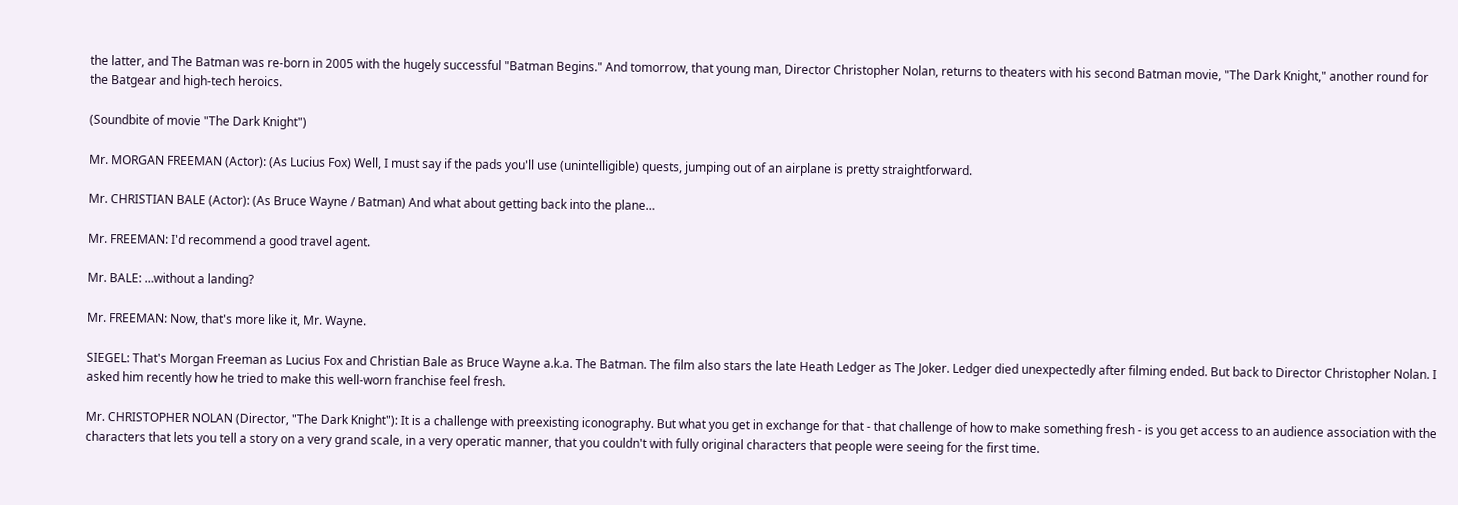the latter, and The Batman was re-born in 2005 with the hugely successful "Batman Begins." And tomorrow, that young man, Director Christopher Nolan, returns to theaters with his second Batman movie, "The Dark Knight," another round for the Batgear and high-tech heroics.

(Soundbite of movie "The Dark Knight")

Mr. MORGAN FREEMAN (Actor): (As Lucius Fox) Well, I must say if the pads you'll use (unintelligible) quests, jumping out of an airplane is pretty straightforward.

Mr. CHRISTIAN BALE (Actor): (As Bruce Wayne / Batman) And what about getting back into the plane…

Mr. FREEMAN: I'd recommend a good travel agent.

Mr. BALE: …without a landing?

Mr. FREEMAN: Now, that's more like it, Mr. Wayne.

SIEGEL: That's Morgan Freeman as Lucius Fox and Christian Bale as Bruce Wayne a.k.a. The Batman. The film also stars the late Heath Ledger as The Joker. Ledger died unexpectedly after filming ended. But back to Director Christopher Nolan. I asked him recently how he tried to make this well-worn franchise feel fresh.

Mr. CHRISTOPHER NOLAN (Director, "The Dark Knight"): It is a challenge with preexisting iconography. But what you get in exchange for that - that challenge of how to make something fresh - is you get access to an audience association with the characters that lets you tell a story on a very grand scale, in a very operatic manner, that you couldn't with fully original characters that people were seeing for the first time.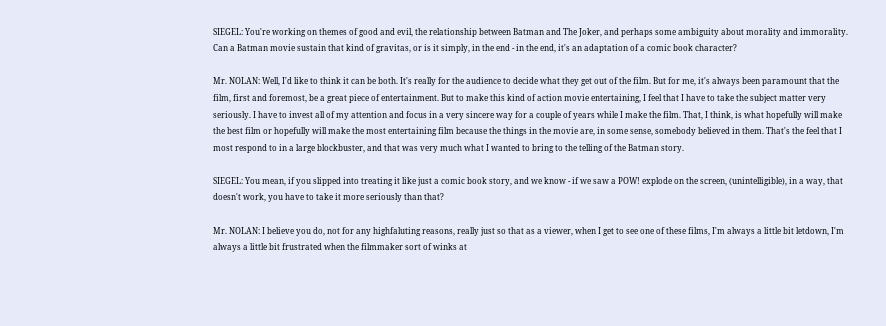SIEGEL: You're working on themes of good and evil, the relationship between Batman and The Joker, and perhaps some ambiguity about morality and immorality. Can a Batman movie sustain that kind of gravitas, or is it simply, in the end - in the end, it's an adaptation of a comic book character?

Mr. NOLAN: Well, I'd like to think it can be both. It's really for the audience to decide what they get out of the film. But for me, it's always been paramount that the film, first and foremost, be a great piece of entertainment. But to make this kind of action movie entertaining, I feel that I have to take the subject matter very seriously. I have to invest all of my attention and focus in a very sincere way for a couple of years while I make the film. That, I think, is what hopefully will make the best film or hopefully will make the most entertaining film because the things in the movie are, in some sense, somebody believed in them. That's the feel that I most respond to in a large blockbuster, and that was very much what I wanted to bring to the telling of the Batman story.

SIEGEL: You mean, if you slipped into treating it like just a comic book story, and we know - if we saw a POW! explode on the screen, (unintelligible), in a way, that doesn't work, you have to take it more seriously than that?

Mr. NOLAN: I believe you do, not for any highfaluting reasons, really just so that as a viewer, when I get to see one of these films, I'm always a little bit letdown, I'm always a little bit frustrated when the filmmaker sort of winks at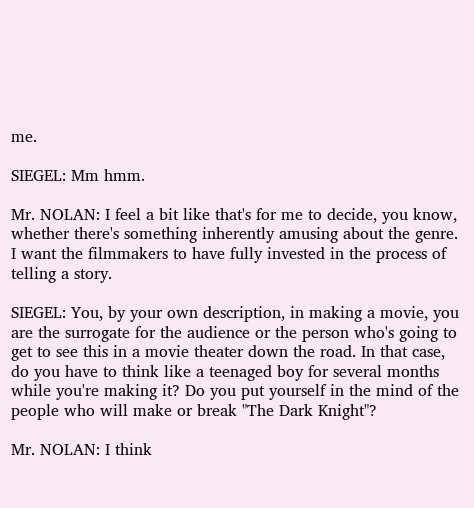me.

SIEGEL: Mm hmm.

Mr. NOLAN: I feel a bit like that's for me to decide, you know, whether there's something inherently amusing about the genre. I want the filmmakers to have fully invested in the process of telling a story.

SIEGEL: You, by your own description, in making a movie, you are the surrogate for the audience or the person who's going to get to see this in a movie theater down the road. In that case, do you have to think like a teenaged boy for several months while you're making it? Do you put yourself in the mind of the people who will make or break "The Dark Knight"?

Mr. NOLAN: I think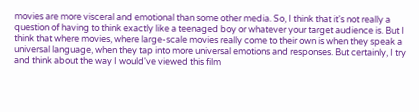movies are more visceral and emotional than some other media. So, I think that it's not really a question of having to think exactly like a teenaged boy or whatever your target audience is. But I think that where movies, where large-scale movies really come to their own is when they speak a universal language, when they tap into more universal emotions and responses. But certainly, I try and think about the way I would've viewed this film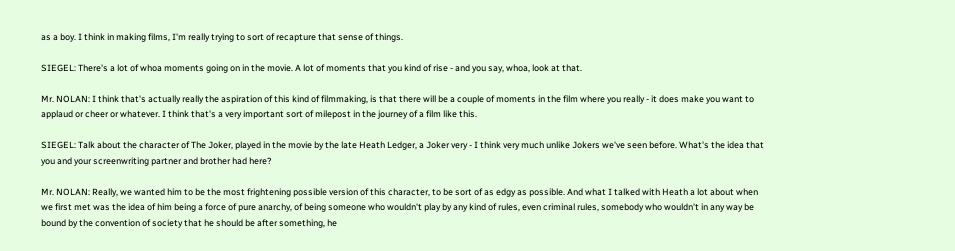as a boy. I think in making films, I'm really trying to sort of recapture that sense of things.

SIEGEL: There's a lot of whoa moments going on in the movie. A lot of moments that you kind of rise - and you say, whoa, look at that.

Mr. NOLAN: I think that's actually really the aspiration of this kind of filmmaking, is that there will be a couple of moments in the film where you really - it does make you want to applaud or cheer or whatever. I think that's a very important sort of milepost in the journey of a film like this.

SIEGEL: Talk about the character of The Joker, played in the movie by the late Heath Ledger, a Joker very - I think very much unlike Jokers we've seen before. What's the idea that you and your screenwriting partner and brother had here?

Mr. NOLAN: Really, we wanted him to be the most frightening possible version of this character, to be sort of as edgy as possible. And what I talked with Heath a lot about when we first met was the idea of him being a force of pure anarchy, of being someone who wouldn't play by any kind of rules, even criminal rules, somebody who wouldn't in any way be bound by the convention of society that he should be after something, he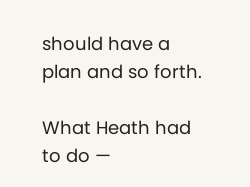should have a plan and so forth.

What Heath had to do —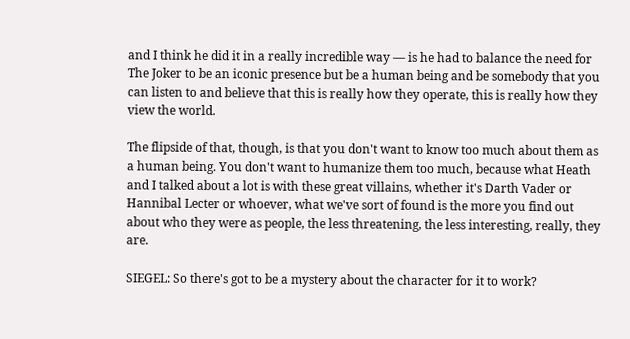and I think he did it in a really incredible way — is he had to balance the need for The Joker to be an iconic presence but be a human being and be somebody that you can listen to and believe that this is really how they operate, this is really how they view the world.

The flipside of that, though, is that you don't want to know too much about them as a human being. You don't want to humanize them too much, because what Heath and I talked about a lot is with these great villains, whether it's Darth Vader or Hannibal Lecter or whoever, what we've sort of found is the more you find out about who they were as people, the less threatening, the less interesting, really, they are.

SIEGEL: So there's got to be a mystery about the character for it to work?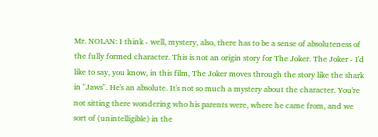Mr. NOLAN: I think - well, mystery, also, there has to be a sense of absoluteness of the fully formed character. This is not an origin story for The Joker. The Joker - I'd like to say, you know, in this film, The Joker moves through the story like the shark in "Jaws". He's an absolute. It's not so much a mystery about the character. You're not sitting there wondering who his parents were, where he came from, and we sort of (unintelligible) in the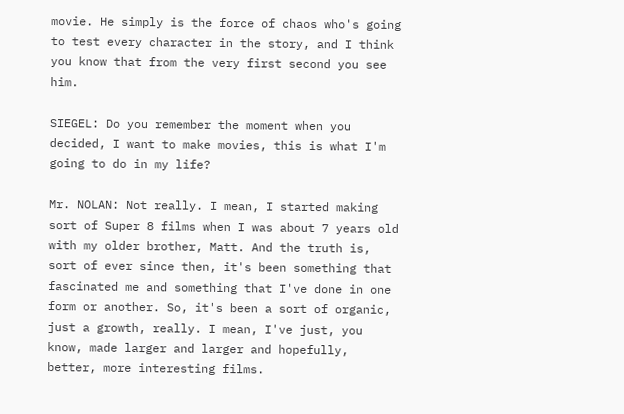movie. He simply is the force of chaos who's going to test every character in the story, and I think you know that from the very first second you see him.

SIEGEL: Do you remember the moment when you decided, I want to make movies, this is what I'm going to do in my life?

Mr. NOLAN: Not really. I mean, I started making sort of Super 8 films when I was about 7 years old with my older brother, Matt. And the truth is, sort of ever since then, it's been something that fascinated me and something that I've done in one form or another. So, it's been a sort of organic, just a growth, really. I mean, I've just, you know, made larger and larger and hopefully, better, more interesting films.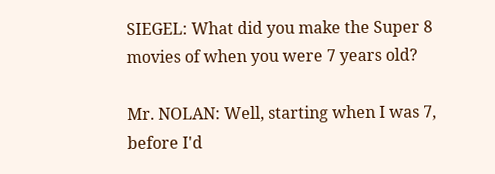SIEGEL: What did you make the Super 8 movies of when you were 7 years old?

Mr. NOLAN: Well, starting when I was 7, before I'd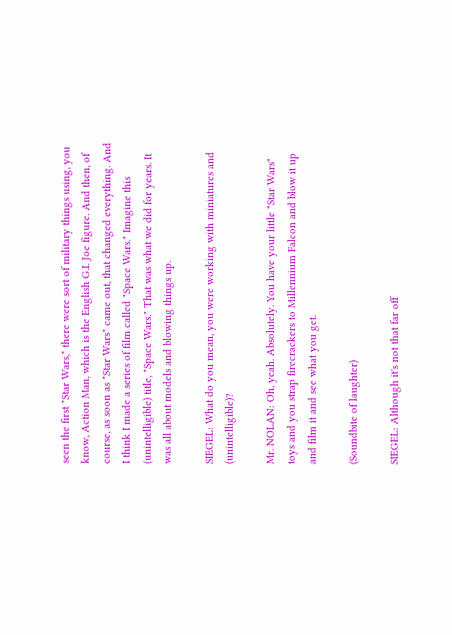seen the first "Star Wars," there were sort of military things using, you know, Action Man, which is the English G.I. Joe figure. And then, of course, as soon as "Star Wars" came out, that changed everything. And I think I made a series of film called "Space Wars." Imagine this (unintelligible) title, "Space Wars." That was what we did for years. It was all about models and blowing things up.

SIEGEL: What do you mean, you were working with miniatures and (unintelligible)?

Mr. NOLAN: Oh, yeah. Absolutely. You have your little "Star Wars" toys and you strap firecrackers to Millennium Falcon and blow it up and film it and see what you get.

(Soundbite of laughter)

SIEGEL: Although it's not that far off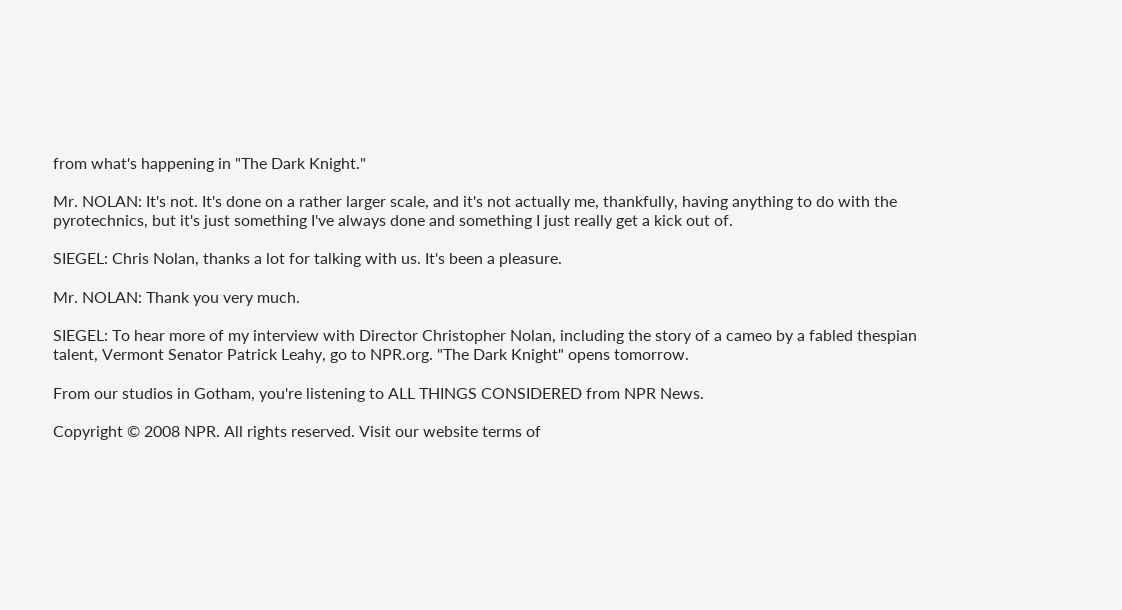from what's happening in "The Dark Knight."

Mr. NOLAN: It's not. It's done on a rather larger scale, and it's not actually me, thankfully, having anything to do with the pyrotechnics, but it's just something I've always done and something I just really get a kick out of.

SIEGEL: Chris Nolan, thanks a lot for talking with us. It's been a pleasure.

Mr. NOLAN: Thank you very much.

SIEGEL: To hear more of my interview with Director Christopher Nolan, including the story of a cameo by a fabled thespian talent, Vermont Senator Patrick Leahy, go to NPR.org. "The Dark Knight" opens tomorrow.

From our studios in Gotham, you're listening to ALL THINGS CONSIDERED from NPR News.

Copyright © 2008 NPR. All rights reserved. Visit our website terms of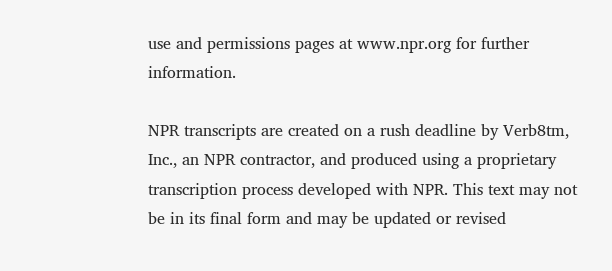use and permissions pages at www.npr.org for further information.

NPR transcripts are created on a rush deadline by Verb8tm, Inc., an NPR contractor, and produced using a proprietary transcription process developed with NPR. This text may not be in its final form and may be updated or revised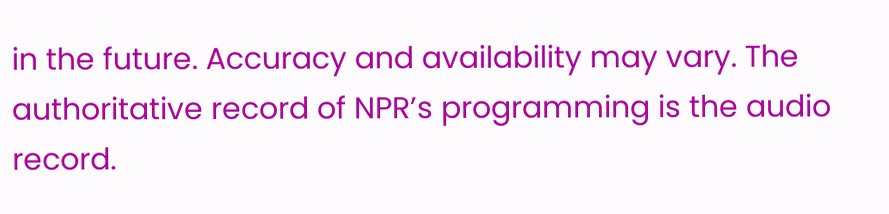in the future. Accuracy and availability may vary. The authoritative record of NPR’s programming is the audio record.